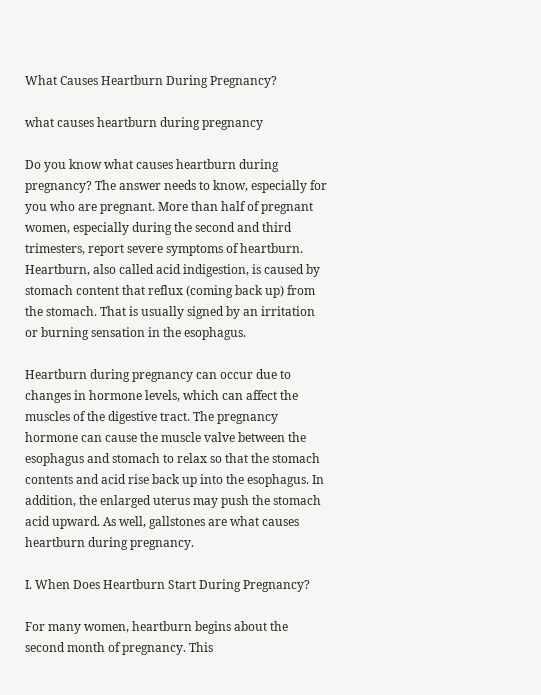What Causes Heartburn During Pregnancy?

what causes heartburn during pregnancy

Do you know what causes heartburn during pregnancy? The answer needs to know, especially for you who are pregnant. More than half of pregnant women, especially during the second and third trimesters, report severe symptoms of heartburn. Heartburn, also called acid indigestion, is caused by stomach content that reflux (coming back up) from the stomach. That is usually signed by an irritation or burning sensation in the esophagus.

Heartburn during pregnancy can occur due to changes in hormone levels, which can affect the muscles of the digestive tract. The pregnancy hormone can cause the muscle valve between the esophagus and stomach to relax so that the stomach contents and acid rise back up into the esophagus. In addition, the enlarged uterus may push the stomach acid upward. As well, gallstones are what causes heartburn during pregnancy.

I. When Does Heartburn Start During Pregnancy?

For many women, heartburn begins about the second month of pregnancy. This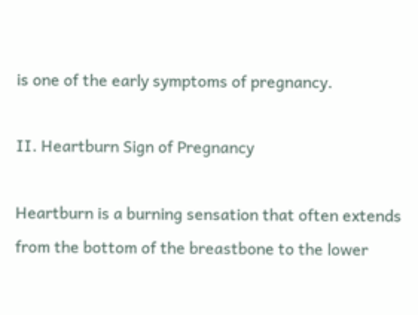is one of the early symptoms of pregnancy.

II. Heartburn Sign of Pregnancy

Heartburn is a burning sensation that often extends from the bottom of the breastbone to the lower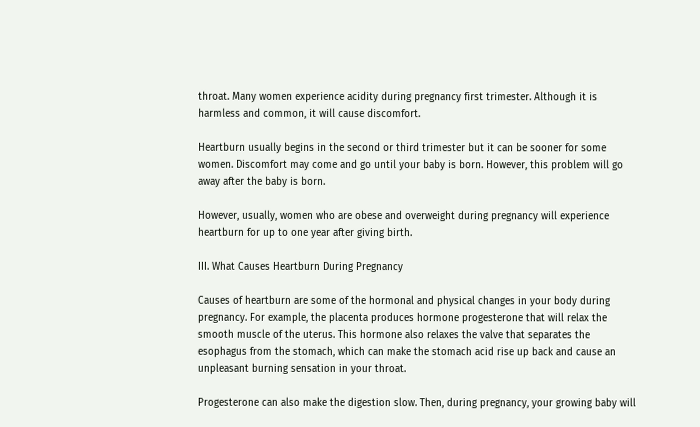throat. Many women experience acidity during pregnancy first trimester. Although it is harmless and common, it will cause discomfort.

Heartburn usually begins in the second or third trimester but it can be sooner for some women. Discomfort may come and go until your baby is born. However, this problem will go away after the baby is born.

However, usually, women who are obese and overweight during pregnancy will experience heartburn for up to one year after giving birth.

III. What Causes Heartburn During Pregnancy

Causes of heartburn are some of the hormonal and physical changes in your body during pregnancy. For example, the placenta produces hormone progesterone that will relax the smooth muscle of the uterus. This hormone also relaxes the valve that separates the esophagus from the stomach, which can make the stomach acid rise up back and cause an unpleasant burning sensation in your throat.

Progesterone can also make the digestion slow. Then, during pregnancy, your growing baby will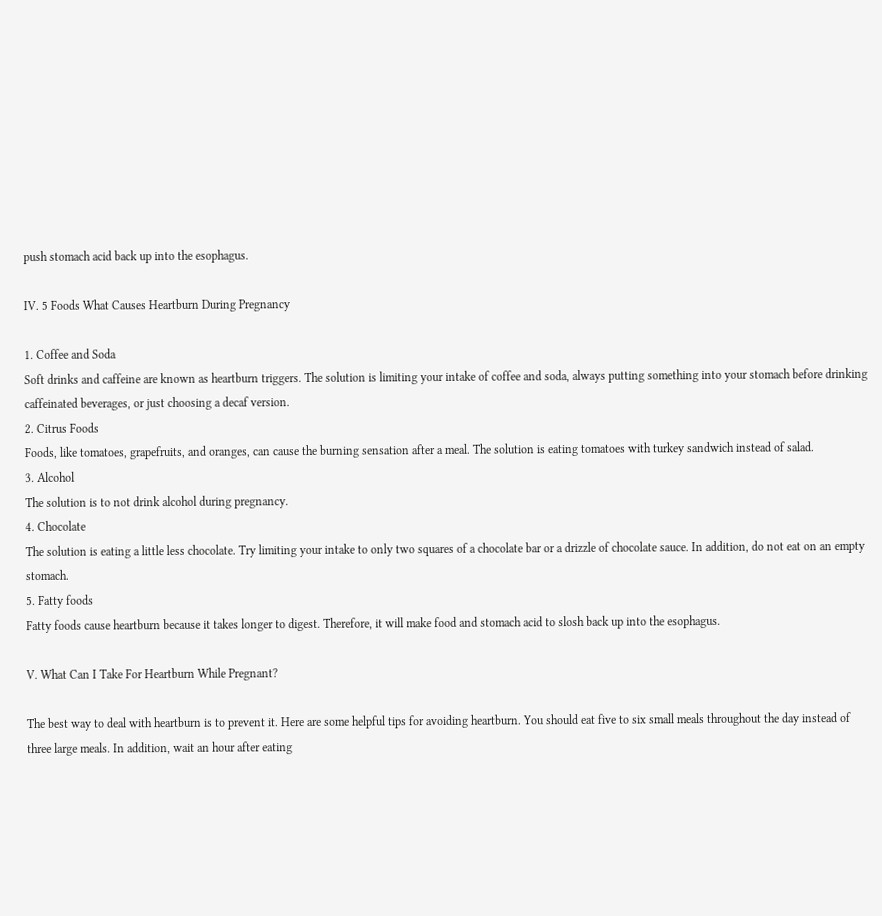push stomach acid back up into the esophagus.

IV. 5 Foods What Causes Heartburn During Pregnancy

1. Coffee and Soda
Soft drinks and caffeine are known as heartburn triggers. The solution is limiting your intake of coffee and soda, always putting something into your stomach before drinking caffeinated beverages, or just choosing a decaf version.
2. Citrus Foods
Foods, like tomatoes, grapefruits, and oranges, can cause the burning sensation after a meal. The solution is eating tomatoes with turkey sandwich instead of salad.
3. Alcohol
The solution is to not drink alcohol during pregnancy.
4. Chocolate
The solution is eating a little less chocolate. Try limiting your intake to only two squares of a chocolate bar or a drizzle of chocolate sauce. In addition, do not eat on an empty stomach.
5. Fatty foods
Fatty foods cause heartburn because it takes longer to digest. Therefore, it will make food and stomach acid to slosh back up into the esophagus.

V. What Can I Take For Heartburn While Pregnant?

The best way to deal with heartburn is to prevent it. Here are some helpful tips for avoiding heartburn. You should eat five to six small meals throughout the day instead of three large meals. In addition, wait an hour after eating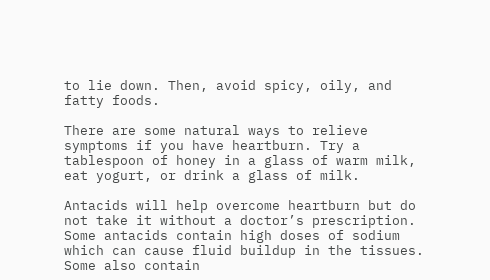to lie down. Then, avoid spicy, oily, and fatty foods.

There are some natural ways to relieve symptoms if you have heartburn. Try a tablespoon of honey in a glass of warm milk, eat yogurt, or drink a glass of milk.

Antacids will help overcome heartburn but do not take it without a doctor’s prescription. Some antacids contain high doses of sodium which can cause fluid buildup in the tissues. Some also contain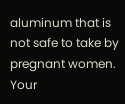aluminum that is not safe to take by pregnant women. Your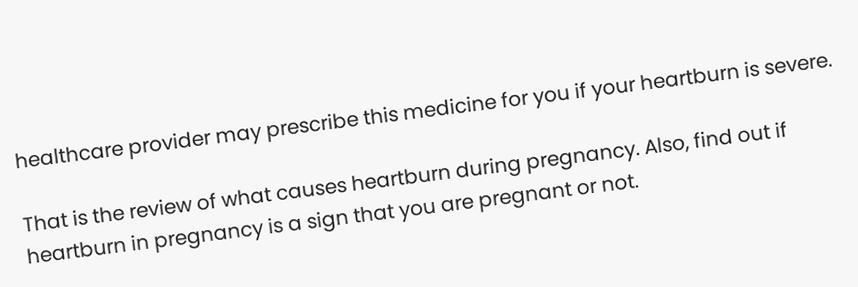healthcare provider may prescribe this medicine for you if your heartburn is severe.

That is the review of what causes heartburn during pregnancy. Also, find out if heartburn in pregnancy is a sign that you are pregnant or not.